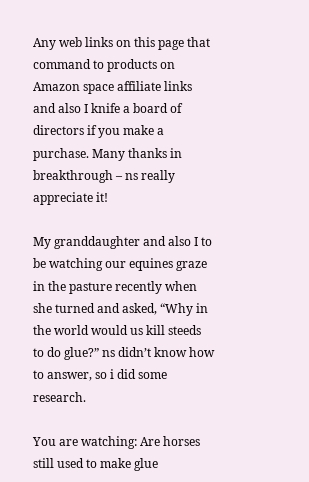Any web links on this page that command to products on Amazon space affiliate links and also I knife a board of directors if you make a purchase. Many thanks in breakthrough – ns really appreciate it!

My granddaughter and also I to be watching our equines graze in the pasture recently when she turned and asked, “Why in the world would us kill steeds to do glue?” ns didn’t know how to answer, so i did some research.

You are watching: Are horses still used to make glue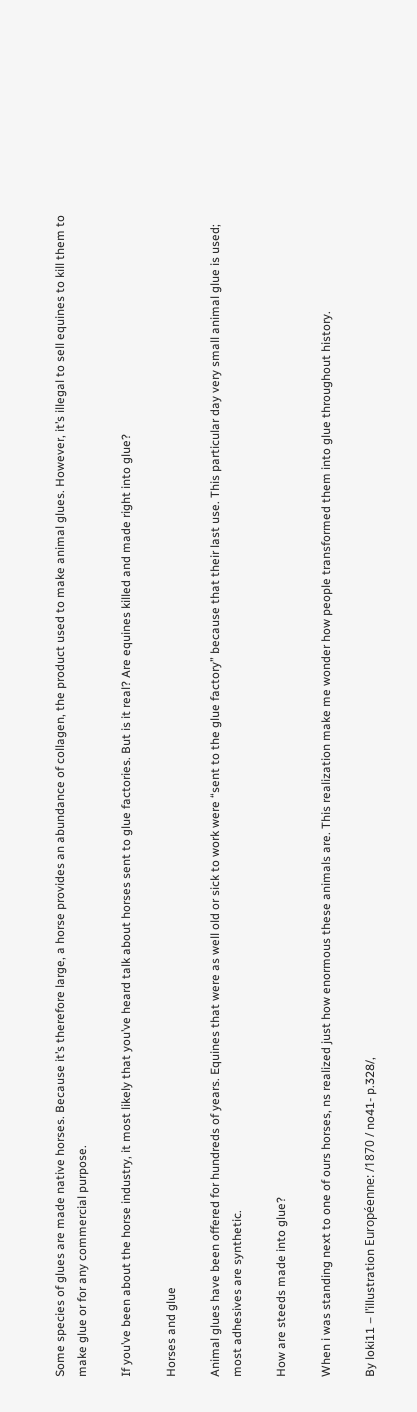Some species of glues are made native horses. Because it’s therefore large, a horse provides an abundance of collagen, the product used to make animal glues. However, it’s illegal to sell equines to kill them to make glue or for any commercial purpose.

If you’ve been about the horse industry, it most likely that you’ve heard talk about horses sent to glue factories. But is it real? Are equines killed and made right into glue?

Horses and glue

Animal glues have been offered for hundreds of years. Equines that were as well old or sick to work were “sent to the glue factory” because that their last use. This particular day very small animal glue is used; most adhesives are synthetic.

How are steeds made into glue?

When i was standing next to one of ours horses, ns realized just how enormous these animals are. This realization make me wonder how people transformed them into glue throughout history.

By loki11 – l’illustration Européenne: /1870 / no41- p.328/,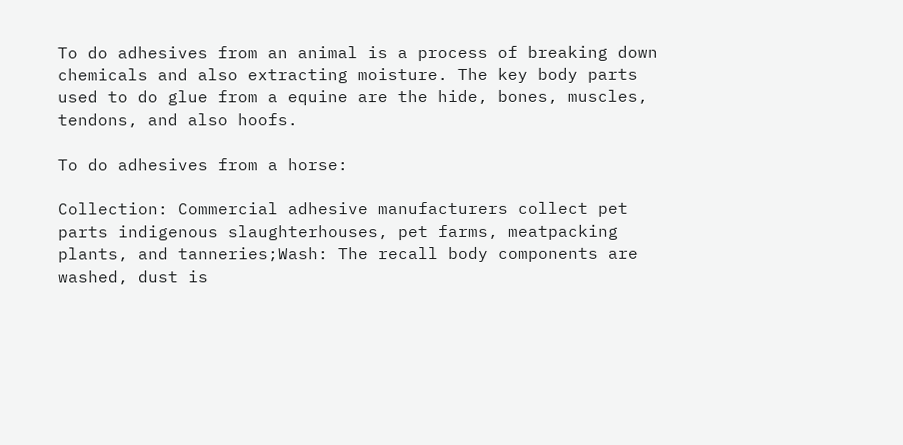To do adhesives from an animal is a process of breaking down chemicals and also extracting moisture. The key body parts used to do glue from a equine are the hide, bones, muscles, tendons, and also hoofs.

To do adhesives from a horse:

Collection: Commercial adhesive manufacturers collect pet parts indigenous slaughterhouses, pet farms, meatpacking plants, and tanneries;Wash: The recall body components are washed, dust is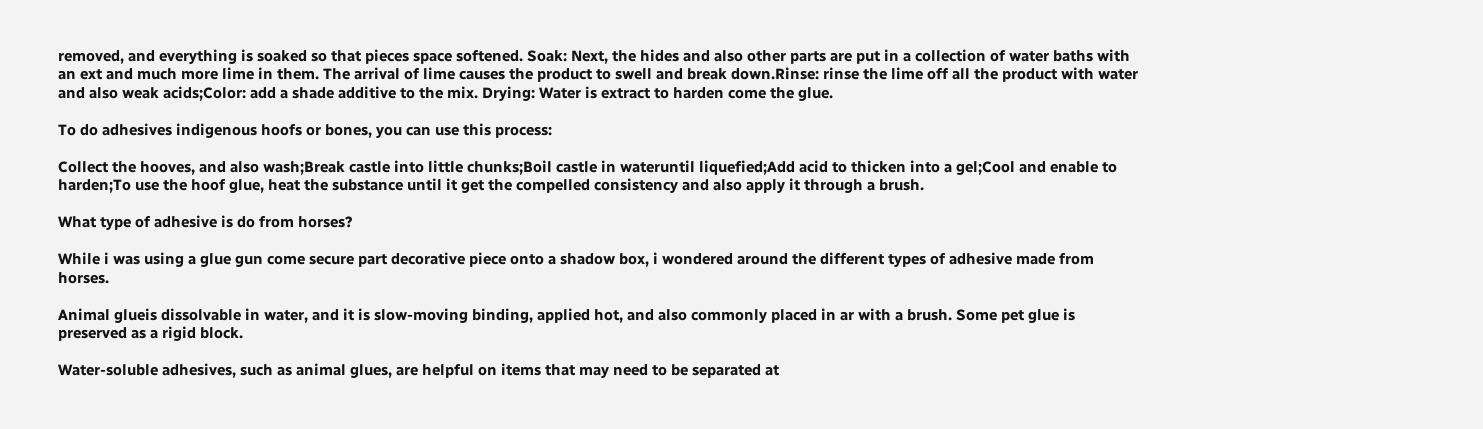removed, and everything is soaked so that pieces space softened. Soak: Next, the hides and also other parts are put in a collection of water baths with an ext and much more lime in them. The arrival of lime causes the product to swell and break down.Rinse: rinse the lime off all the product with water and also weak acids;Color: add a shade additive to the mix. Drying: Water is extract to harden come the glue.

To do adhesives indigenous hoofs or bones, you can use this process:

Collect the hooves, and also wash;Break castle into little chunks;Boil castle in wateruntil liquefied;Add acid to thicken into a gel;Cool and enable to harden;To use the hoof glue, heat the substance until it get the compelled consistency and also apply it through a brush.

What type of adhesive is do from horses?

While i was using a glue gun come secure part decorative piece onto a shadow box, i wondered around the different types of adhesive made from horses.

Animal glueis dissolvable in water, and it is slow-moving binding, applied hot, and also commonly placed in ar with a brush. Some pet glue is preserved as a rigid block.

Water-soluble adhesives, such as animal glues, are helpful on items that may need to be separated at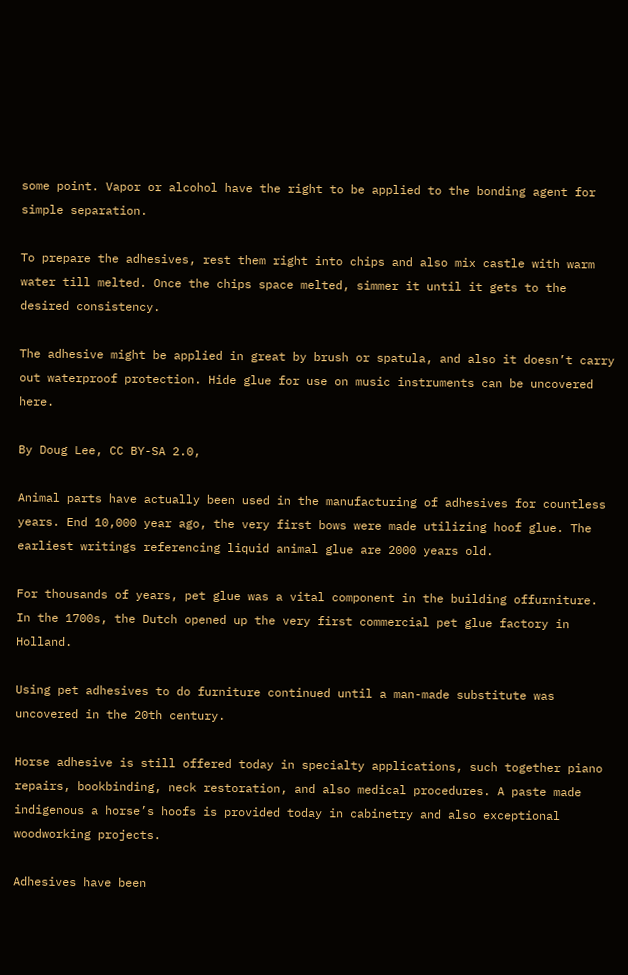some point. Vapor or alcohol have the right to be applied to the bonding agent for simple separation.

To prepare the adhesives, rest them right into chips and also mix castle with warm water till melted. Once the chips space melted, simmer it until it gets to the desired consistency.

The adhesive might be applied in great by brush or spatula, and also it doesn’t carry out waterproof protection. Hide glue for use on music instruments can be uncovered here.

By Doug Lee, CC BY-SA 2.0,

Animal parts have actually been used in the manufacturing of adhesives for countless years. End 10,000 year ago, the very first bows were made utilizing hoof glue. The earliest writings referencing liquid animal glue are 2000 years old.

For thousands of years, pet glue was a vital component in the building offurniture. In the 1700s, the Dutch opened up the very first commercial pet glue factory in Holland.

Using pet adhesives to do furniture continued until a man-made substitute was uncovered in the 20th century.

Horse adhesive is still offered today in specialty applications, such together piano repairs, bookbinding, neck restoration, and also medical procedures. A paste made indigenous a horse’s hoofs is provided today in cabinetry and also exceptional woodworking projects.

Adhesives have been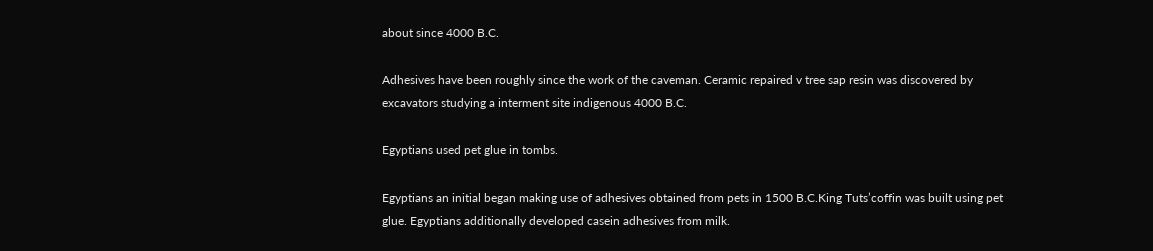about since 4000 B.C.

Adhesives have been roughly since the work of the caveman. Ceramic repaired v tree sap resin was discovered by excavators studying a interment site indigenous 4000 B.C.

Egyptians used pet glue in tombs.

Egyptians an initial began making use of adhesives obtained from pets in 1500 B.C.King Tuts’coffin was built using pet glue. Egyptians additionally developed casein adhesives from milk.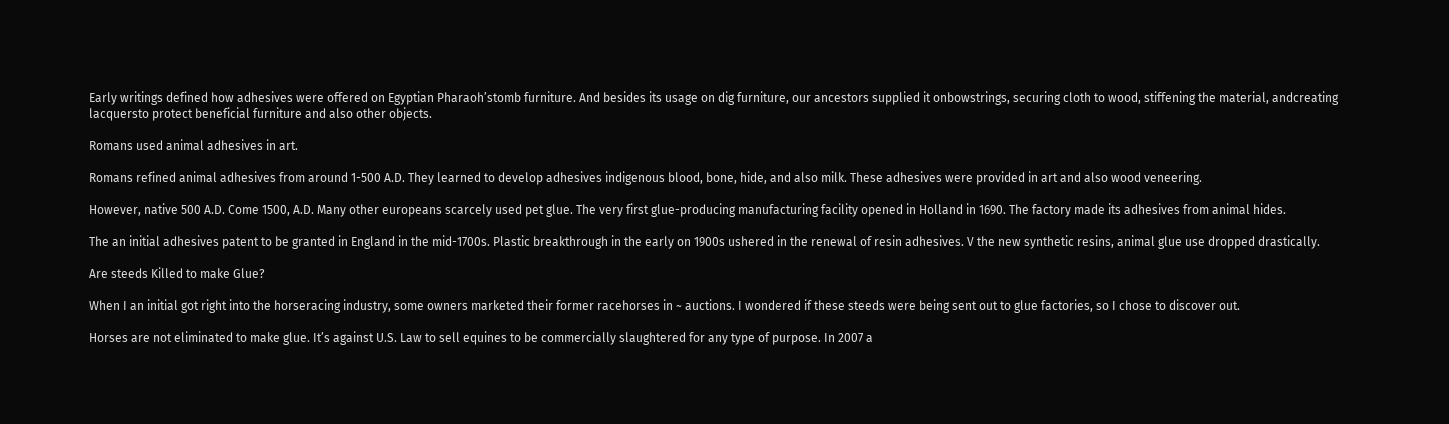Early writings defined how adhesives were offered on Egyptian Pharaoh’stomb furniture. And besides its usage on dig furniture, our ancestors supplied it onbowstrings, securing cloth to wood, stiffening the material, andcreating lacquersto protect beneficial furniture and also other objects.

Romans used animal adhesives in art.

Romans refined animal adhesives from around 1-500 A.D. They learned to develop adhesives indigenous blood, bone, hide, and also milk. These adhesives were provided in art and also wood veneering.

However, native 500 A.D. Come 1500, A.D. Many other europeans scarcely used pet glue. The very first glue-producing manufacturing facility opened in Holland in 1690. The factory made its adhesives from animal hides.

The an initial adhesives patent to be granted in England in the mid-1700s. Plastic breakthrough in the early on 1900s ushered in the renewal of resin adhesives. V the new synthetic resins, animal glue use dropped drastically.

Are steeds Killed to make Glue?

When I an initial got right into the horseracing industry, some owners marketed their former racehorses in ~ auctions. I wondered if these steeds were being sent out to glue factories, so I chose to discover out.

Horses are not eliminated to make glue. It’s against U.S. Law to sell equines to be commercially slaughtered for any type of purpose. In 2007 a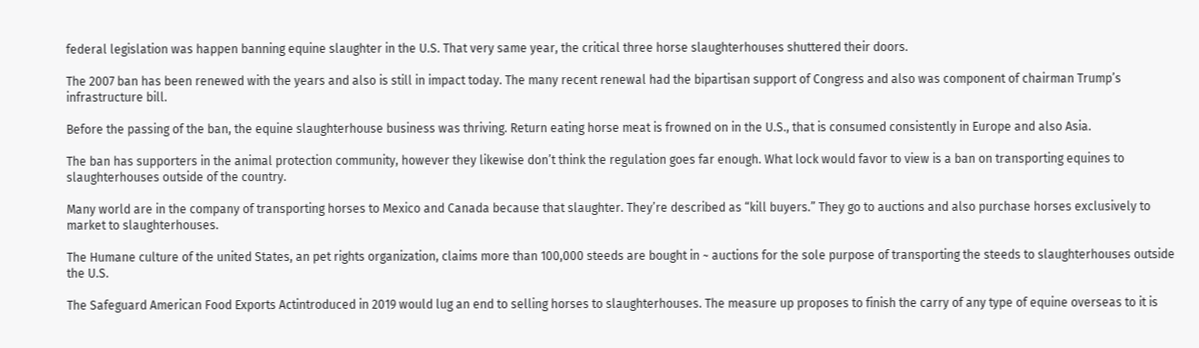federal legislation was happen banning equine slaughter in the U.S. That very same year, the critical three horse slaughterhouses shuttered their doors.

The 2007 ban has been renewed with the years and also is still in impact today. The many recent renewal had the bipartisan support of Congress and also was component of chairman Trump’s infrastructure bill.

Before the passing of the ban, the equine slaughterhouse business was thriving. Return eating horse meat is frowned on in the U.S., that is consumed consistently in Europe and also Asia.

The ban has supporters in the animal protection community, however they likewise don’t think the regulation goes far enough. What lock would favor to view is a ban on transporting equines to slaughterhouses outside of the country.

Many world are in the company of transporting horses to Mexico and Canada because that slaughter. They’re described as “kill buyers.” They go to auctions and also purchase horses exclusively to market to slaughterhouses.

The Humane culture of the united States, an pet rights organization, claims more than 100,000 steeds are bought in ~ auctions for the sole purpose of transporting the steeds to slaughterhouses outside the U.S.

The Safeguard American Food Exports Actintroduced in 2019 would lug an end to selling horses to slaughterhouses. The measure up proposes to finish the carry of any type of equine overseas to it is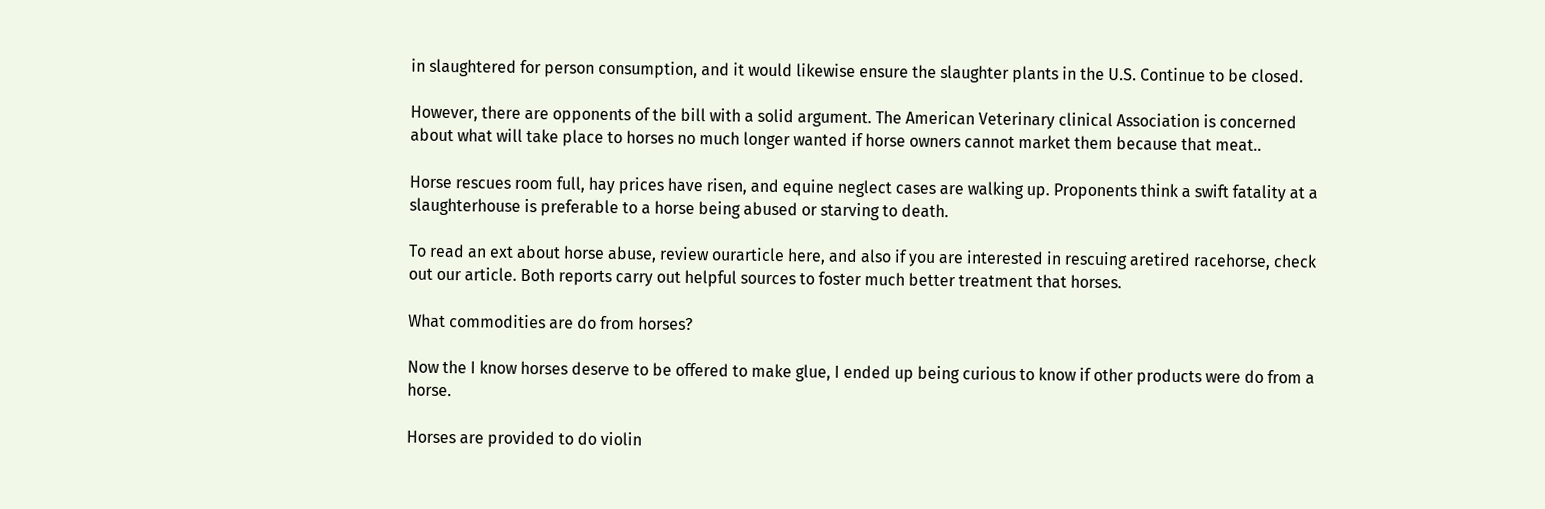in slaughtered for person consumption, and it would likewise ensure the slaughter plants in the U.S. Continue to be closed.

However, there are opponents of the bill with a solid argument. The American Veterinary clinical Association is concerned about what will take place to horses no much longer wanted if horse owners cannot market them because that meat..

Horse rescues room full, hay prices have risen, and equine neglect cases are walking up. Proponents think a swift fatality at a slaughterhouse is preferable to a horse being abused or starving to death.

To read an ext about horse abuse, review ourarticle here, and also if you are interested in rescuing aretired racehorse, check out our article. Both reports carry out helpful sources to foster much better treatment that horses.

What commodities are do from horses?

Now the I know horses deserve to be offered to make glue, I ended up being curious to know if other products were do from a horse.

Horses are provided to do violin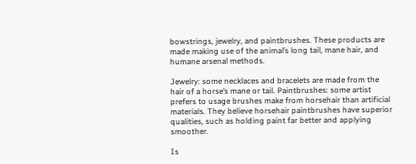bowstrings, jewelry, and paintbrushes. These products are made making use of the animal’s long tail, mane hair, and humane arsenal methods.

Jewelry: some necklaces and bracelets are made from the hair of a horse’s mane or tail. Paintbrushes: some artist prefers to usage brushes make from horsehair than artificial materials. They believe horsehair paintbrushes have superior qualities, such as holding paint far better and applying smoother.

Is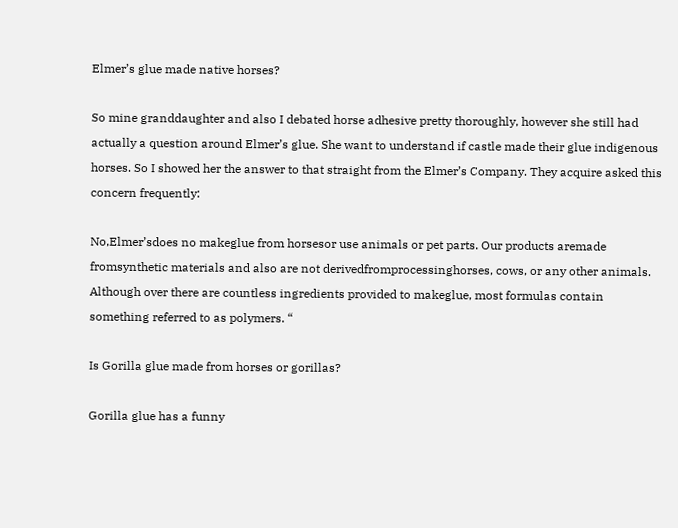Elmer’s glue made native horses?

So mine granddaughter and also I debated horse adhesive pretty thoroughly, however she still had actually a question around Elmer’s glue. She want to understand if castle made their glue indigenous horses. So I showed her the answer to that straight from the Elmer’s Company. They acquire asked this concern frequently:

No,Elmer’sdoes no makeglue from horsesor use animals or pet parts. Our products aremade fromsynthetic materials and also are not derivedfromprocessinghorses, cows, or any other animals. Although over there are countless ingredients provided to makeglue, most formulas contain something referred to as polymers. “

Is Gorilla glue made from horses or gorillas?

Gorilla glue has a funny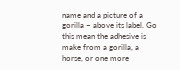name and a picture of a gorilla ~ above its label. Go this mean the adhesive is make from a gorilla, a horse, or one more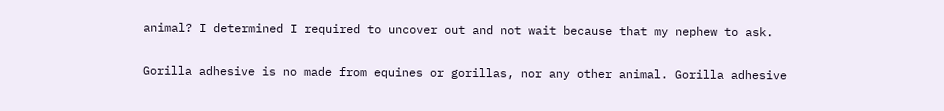animal? I determined I required to uncover out and not wait because that my nephew to ask.

Gorilla adhesive is no made from equines or gorillas, nor any other animal. Gorilla adhesive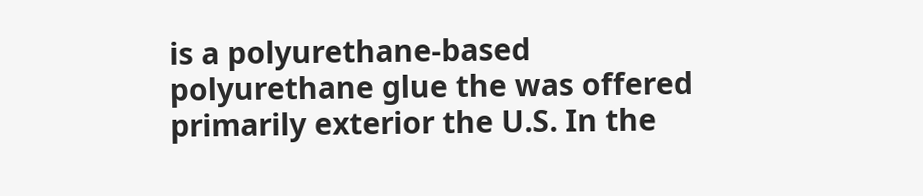is a polyurethane-based polyurethane glue the was offered primarily exterior the U.S. In the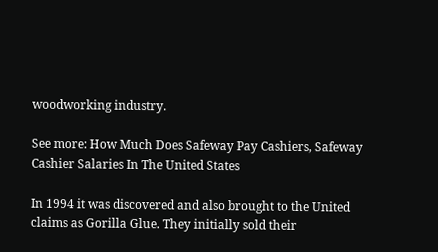woodworking industry.

See more: How Much Does Safeway Pay Cashiers, Safeway Cashier Salaries In The United States

In 1994 it was discovered and also brought to the United claims as Gorilla Glue. They initially sold their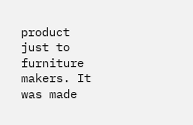product just to furniture makers. It was made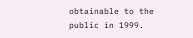obtainable to the public in 1999.